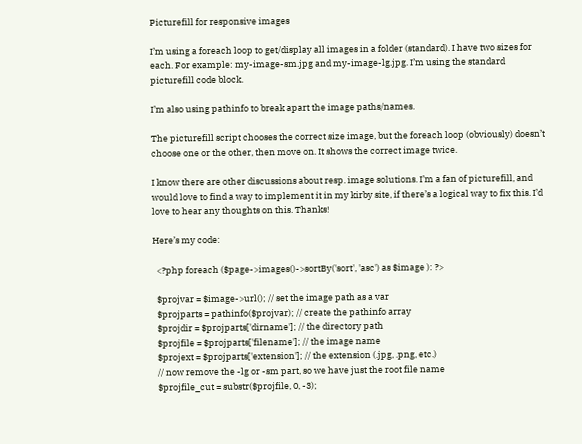Picturefill for responsive images

I’m using a foreach loop to get/display all images in a folder (standard). I have two sizes for each. For example: my-image-sm.jpg and my-image-lg.jpg. I’m using the standard picturefill code block.

I’m also using pathinfo to break apart the image paths/names.

The picturefill script chooses the correct size image, but the foreach loop (obviously) doesn’t choose one or the other, then move on. It shows the correct image twice.

I know there are other discussions about resp. image solutions. I’m a fan of picturefill, and would love to find a way to implement it in my kirby site, if there’s a logical way to fix this. I’d love to hear any thoughts on this. Thanks!

Here’s my code:

  <?php foreach ($page->images()->sortBy('sort', 'asc') as $image ): ?>

  $projvar = $image->url(); // set the image path as a var
  $projparts = pathinfo($projvar); // create the pathinfo array
  $projdir = $projparts['dirname']; // the directory path
  $projfile = $projparts['filename']; // the image name
  $projext = $projparts['extension']; // the extension (.jpg, .png, etc.)
  // now remove the -lg or -sm part, so we have just the root file name
  $projfile_cut = substr($projfile, 0, -3);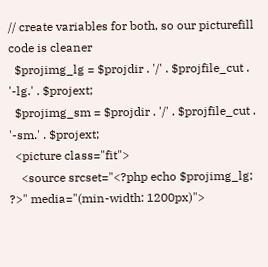// create variables for both, so our picturefill code is cleaner
  $projimg_lg = $projdir . '/' . $projfile_cut . '-lg.' . $projext;
  $projimg_sm = $projdir . '/' . $projfile_cut . '-sm.' . $projext;
  <picture class="fit">
    <source srcset="<?php echo $projimg_lg; ?>" media="(min-width: 1200px)">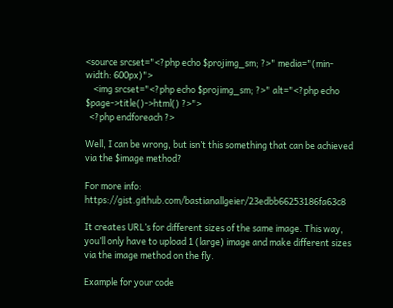<source srcset="<?php echo $projimg_sm; ?>" media="(min-width: 600px)">
    <img srcset="<?php echo $projimg_sm; ?>" alt="<?php echo $page->title()->html() ?>">
  <?php endforeach ?>

Well, I can be wrong, but isn’t this something that can be achieved via the $image method?

For more info: https://gist.github.com/bastianallgeier/23edbb66253186fa63c8

It creates URL’s for different sizes of the same image. This way, you’ll only have to upload 1 (large) image and make different sizes via the image method on the fly.

Example for your code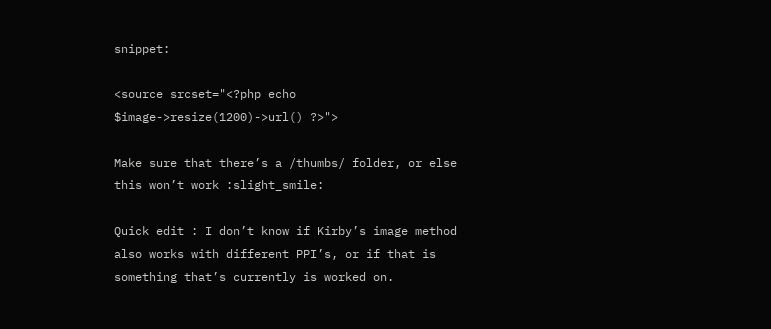snippet:

<source srcset="<?php echo $image->resize(1200)->url() ?>">

Make sure that there’s a /thumbs/ folder, or else this won’t work :slight_smile:

Quick edit : I don’t know if Kirby’s image method also works with different PPI’s, or if that is something that’s currently is worked on.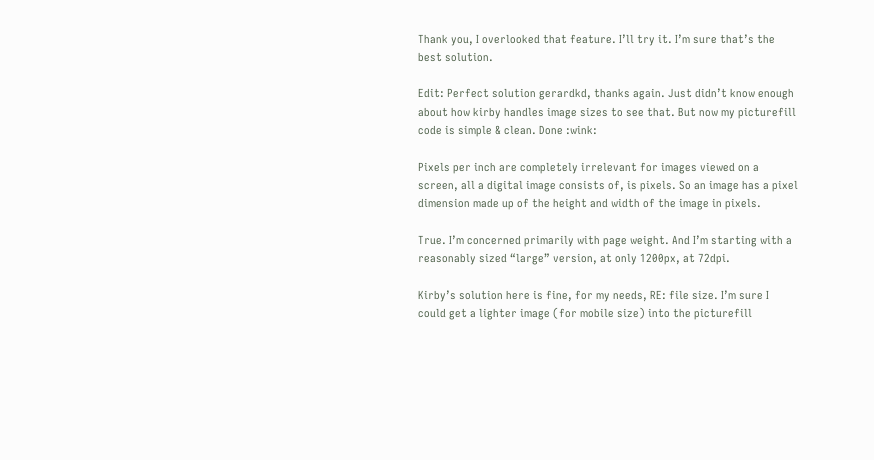Thank you, I overlooked that feature. I’ll try it. I’m sure that’s the best solution.

Edit: Perfect solution gerardkd, thanks again. Just didn’t know enough about how kirby handles image sizes to see that. But now my picturefill code is simple & clean. Done :wink:

Pixels per inch are completely irrelevant for images viewed on a screen, all a digital image consists of, is pixels. So an image has a pixel dimension made up of the height and width of the image in pixels.

True. I’m concerned primarily with page weight. And I’m starting with a reasonably sized “large” version, at only 1200px, at 72dpi.

Kirby’s solution here is fine, for my needs, RE: file size. I’m sure I could get a lighter image (for mobile size) into the picturefill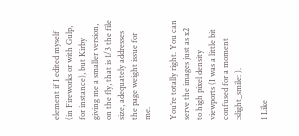element if I edited myself (in Fireworks or with Gulp, for instance), but Kirby giving me a smaller version, on the fly, that is 1/3 the file size, adequately addresses the page weight issue for me.

You’re totally right. You can serve the images just as x2 to high pixel density viewports (I was a little bit confused for a moment :slight_smile: ).

1 Like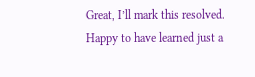Great, I’ll mark this resolved. Happy to have learned just a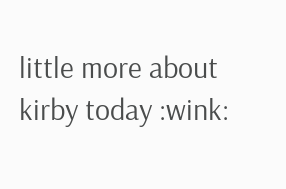little more about kirby today :wink: